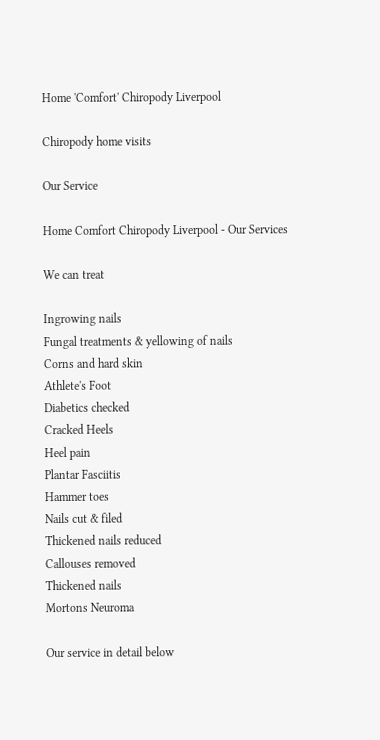Home 'Comfort' Chiropody Liverpool

Chiropody home visits

Our Service

Home Comfort Chiropody Liverpool - Our Services

We can treat

Ingrowing nails
Fungal treatments & yellowing of nails
Corns and hard skin
Athlete's Foot
Diabetics checked
Cracked Heels
Heel pain
Plantar Fasciitis
Hammer toes
Nails cut & filed
Thickened nails reduced
Callouses removed
Thickened nails
Mortons Neuroma

Our service in detail below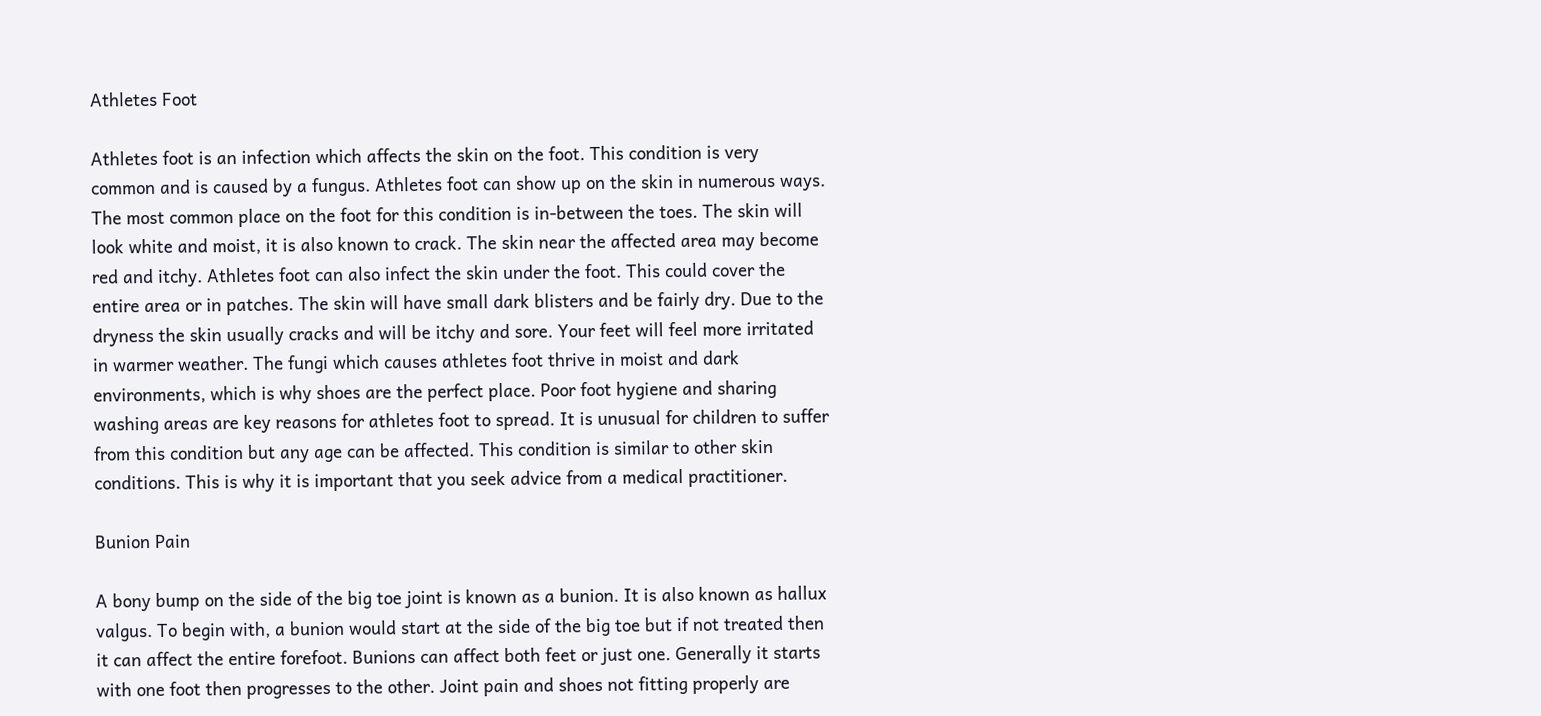Athletes Foot

Athletes foot is an infection which affects the skin on the foot. This condition is very common and is caused by a fungus. Athletes foot can show up on the skin in numerous ways. The most common place on the foot for this condition is in-between the toes. The skin will look white and moist, it is also known to crack. The skin near the affected area may become red and itchy. Athletes foot can also infect the skin under the foot. This could cover the entire area or in patches. The skin will have small dark blisters and be fairly dry. Due to the dryness the skin usually cracks and will be itchy and sore. Your feet will feel more irritated in warmer weather. The fungi which causes athletes foot thrive in moist and dark environments, which is why shoes are the perfect place. Poor foot hygiene and sharing washing areas are key reasons for athletes foot to spread. It is unusual for children to suffer from this condition but any age can be affected. This condition is similar to other skin conditions. This is why it is important that you seek advice from a medical practitioner.

Bunion Pain

A bony bump on the side of the big toe joint is known as a bunion. It is also known as hallux valgus. To begin with, a bunion would start at the side of the big toe but if not treated then it can affect the entire forefoot. Bunions can affect both feet or just one. Generally it starts with one foot then progresses to the other. Joint pain and shoes not fitting properly are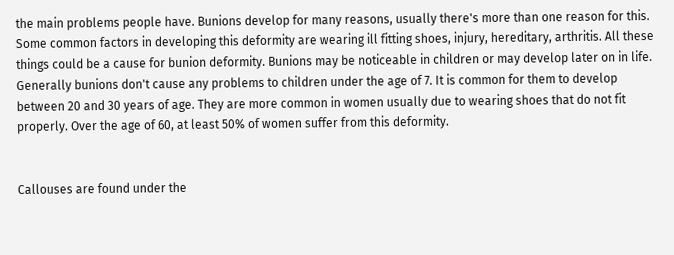the main problems people have. Bunions develop for many reasons, usually there's more than one reason for this. Some common factors in developing this deformity are wearing ill fitting shoes, injury, hereditary, arthritis. All these things could be a cause for bunion deformity. Bunions may be noticeable in children or may develop later on in life. Generally bunions don't cause any problems to children under the age of 7. It is common for them to develop between 20 and 30 years of age. They are more common in women usually due to wearing shoes that do not fit properly. Over the age of 60, at least 50% of women suffer from this deformity.


Callouses are found under the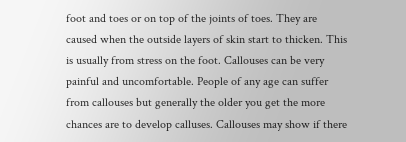foot and toes or on top of the joints of toes. They are caused when the outside layers of skin start to thicken. This is usually from stress on the foot. Callouses can be very painful and uncomfortable. People of any age can suffer from callouses but generally the older you get the more chances are to develop calluses. Callouses may show if there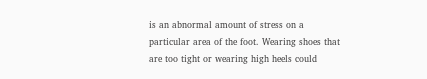is an abnormal amount of stress on a particular area of the foot. Wearing shoes that are too tight or wearing high heels could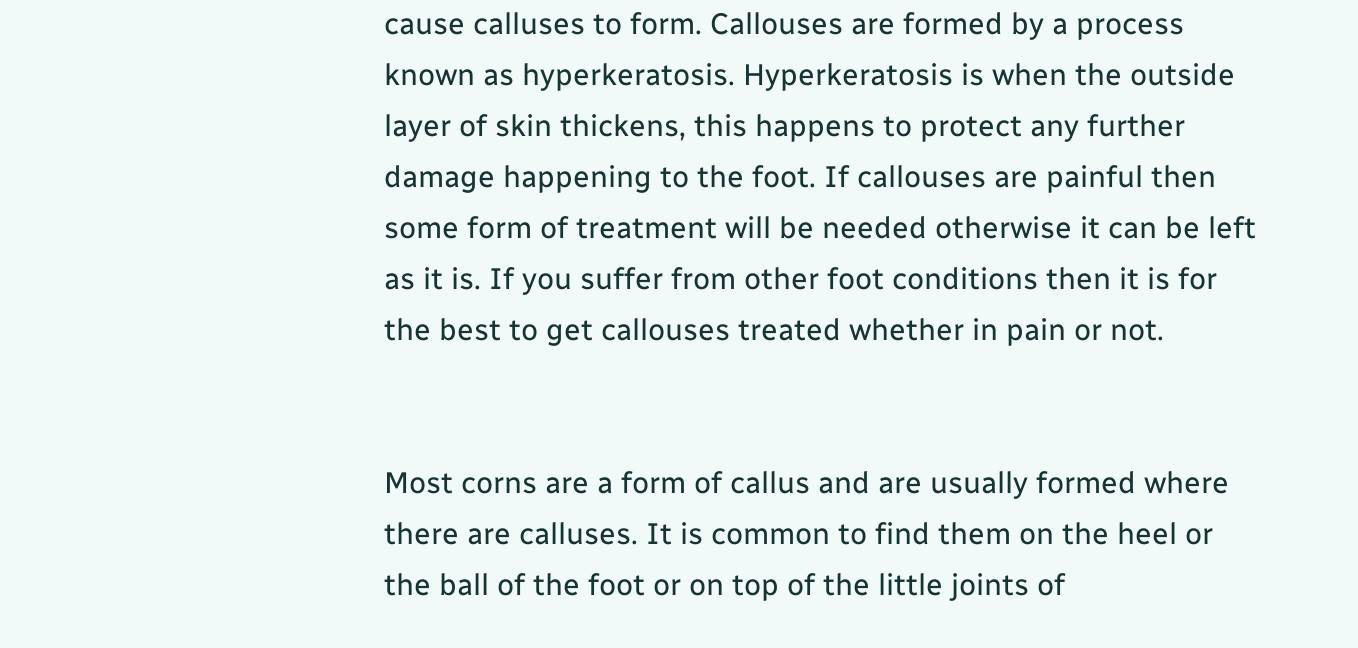cause calluses to form. Callouses are formed by a process known as hyperkeratosis. Hyperkeratosis is when the outside layer of skin thickens, this happens to protect any further damage happening to the foot. If callouses are painful then some form of treatment will be needed otherwise it can be left as it is. If you suffer from other foot conditions then it is for the best to get callouses treated whether in pain or not.


Most corns are a form of callus and are usually formed where there are calluses. It is common to find them on the heel or the ball of the foot or on top of the little joints of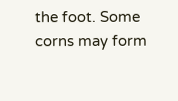the foot. Some corns may form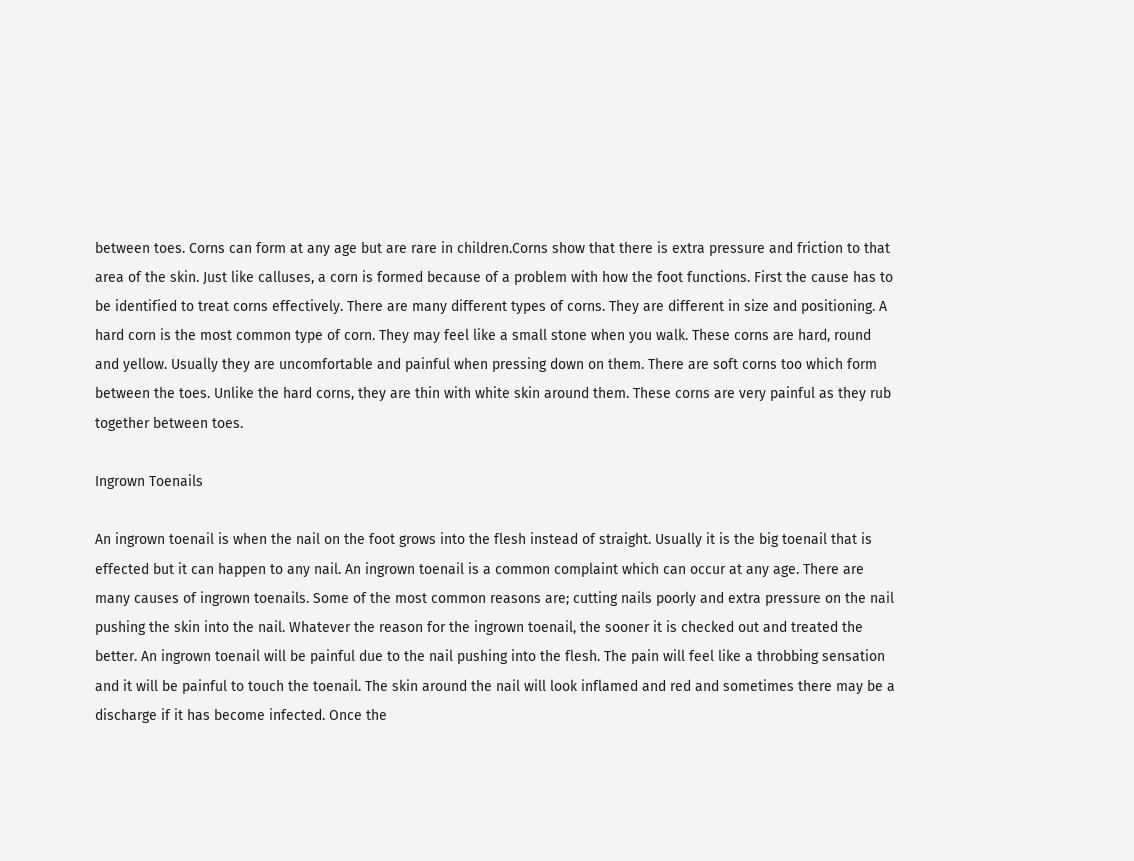between toes. Corns can form at any age but are rare in children.Corns show that there is extra pressure and friction to that area of the skin. Just like calluses, a corn is formed because of a problem with how the foot functions. First the cause has to be identified to treat corns effectively. There are many different types of corns. They are different in size and positioning. A hard corn is the most common type of corn. They may feel like a small stone when you walk. These corns are hard, round and yellow. Usually they are uncomfortable and painful when pressing down on them. There are soft corns too which form between the toes. Unlike the hard corns, they are thin with white skin around them. These corns are very painful as they rub together between toes.

Ingrown Toenails

An ingrown toenail is when the nail on the foot grows into the flesh instead of straight. Usually it is the big toenail that is effected but it can happen to any nail. An ingrown toenail is a common complaint which can occur at any age. There are many causes of ingrown toenails. Some of the most common reasons are; cutting nails poorly and extra pressure on the nail pushing the skin into the nail. Whatever the reason for the ingrown toenail, the sooner it is checked out and treated the better. An ingrown toenail will be painful due to the nail pushing into the flesh. The pain will feel like a throbbing sensation and it will be painful to touch the toenail. The skin around the nail will look inflamed and red and sometimes there may be a discharge if it has become infected. Once the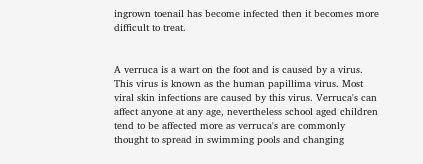ingrown toenail has become infected then it becomes more difficult to treat.


A verruca is a wart on the foot and is caused by a virus. This virus is known as the human papillima virus. Most viral skin infections are caused by this virus. Verruca's can affect anyone at any age, nevertheless school aged children tend to be affected more as verruca's are commonly thought to spread in swimming pools and changing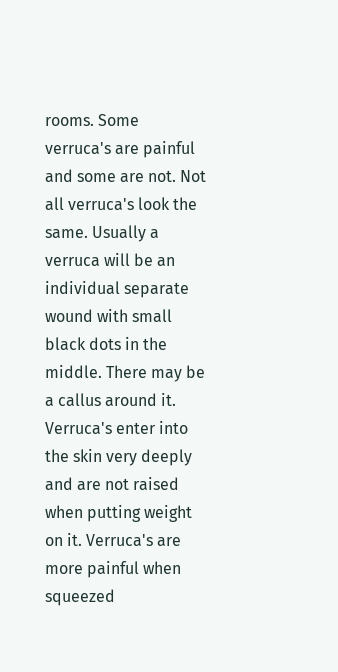rooms. Some verruca's are painful and some are not. Not all verruca's look the same. Usually a verruca will be an individual separate wound with small black dots in the middle. There may be a callus around it. Verruca's enter into the skin very deeply and are not raised when putting weight on it. Verruca's are more painful when squeezed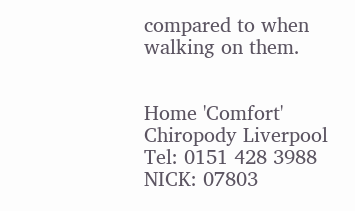compared to when walking on them.


Home 'Comfort' Chiropody Liverpool
Tel: 0151 428 3988
NICK: 07803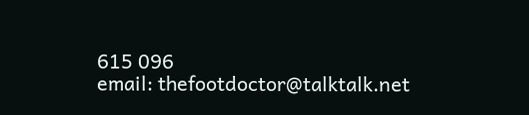615 096
email: thefootdoctor@talktalk.net